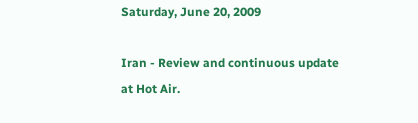Saturday, June 20, 2009

Iran - Review and continuous update at Hot Air.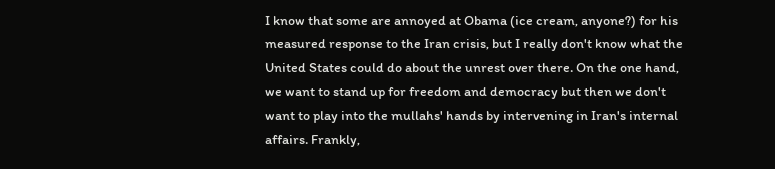I know that some are annoyed at Obama (ice cream, anyone?) for his measured response to the Iran crisis, but I really don't know what the United States could do about the unrest over there. On the one hand, we want to stand up for freedom and democracy but then we don't want to play into the mullahs' hands by intervening in Iran's internal affairs. Frankly,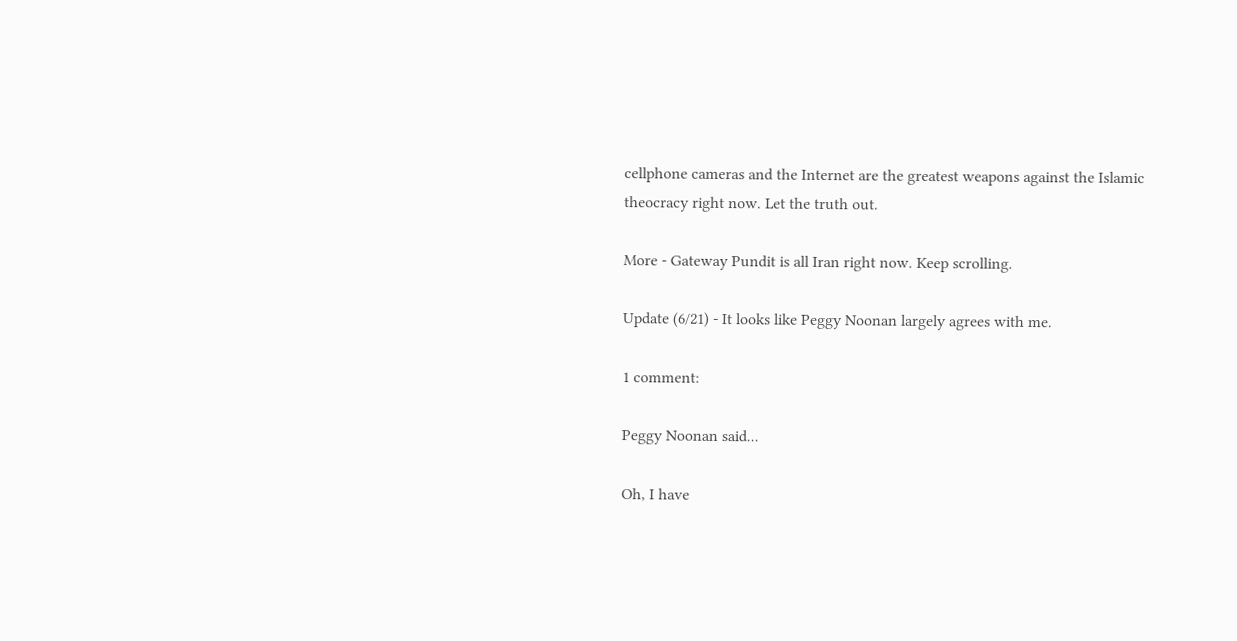cellphone cameras and the Internet are the greatest weapons against the Islamic theocracy right now. Let the truth out.

More - Gateway Pundit is all Iran right now. Keep scrolling.

Update (6/21) - It looks like Peggy Noonan largely agrees with me.

1 comment:

Peggy Noonan said...

Oh, I have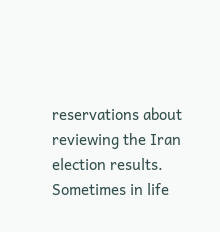reservations about reviewing the Iran election results. Sometimes in life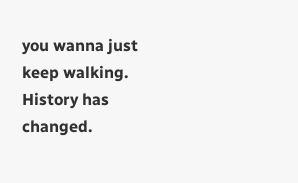you wanna just keep walking. History has changed.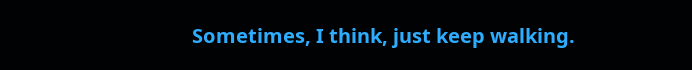Sometimes, I think, just keep walking.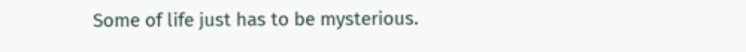Some of life just has to be mysterious.